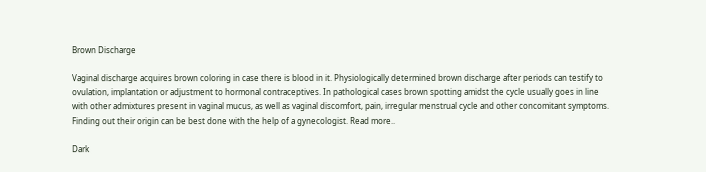Brown Discharge

Vaginal discharge acquires brown coloring in case there is blood in it. Physiologically determined brown discharge after periods can testify to ovulation, implantation or adjustment to hormonal contraceptives. In pathological cases brown spotting amidst the cycle usually goes in line with other admixtures present in vaginal mucus, as well as vaginal discomfort, pain, irregular menstrual cycle and other concomitant symptoms. Finding out their origin can be best done with the help of a gynecologist. Read more..

Dark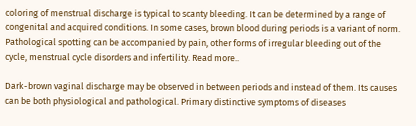coloring of menstrual discharge is typical to scanty bleeding. It can be determined by a range of congenital and acquired conditions. In some cases, brown blood during periods is a variant of norm. Pathological spotting can be accompanied by pain, other forms of irregular bleeding out of the cycle, menstrual cycle disorders and infertility. Read more..

Dark-brown vaginal discharge may be observed in between periods and instead of them. Its causes can be both physiological and pathological. Primary distinctive symptoms of diseases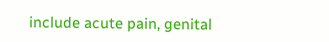include acute pain, genital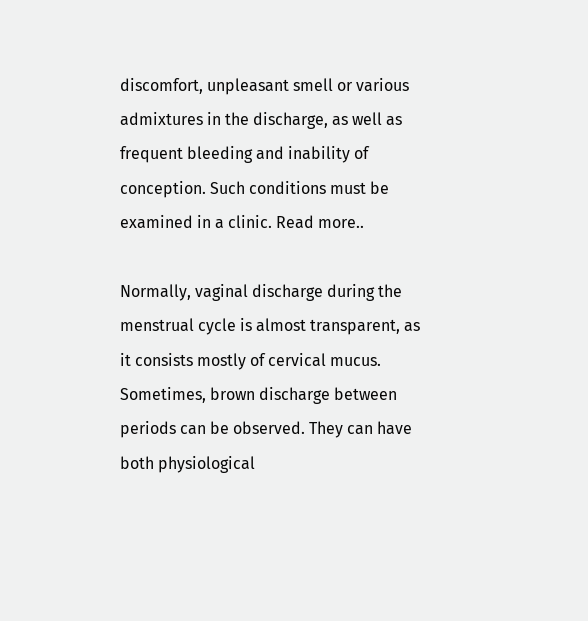discomfort, unpleasant smell or various admixtures in the discharge, as well as frequent bleeding and inability of conception. Such conditions must be examined in a clinic. Read more..

Normally, vaginal discharge during the menstrual cycle is almost transparent, as it consists mostly of cervical mucus. Sometimes, brown discharge between periods can be observed. They can have both physiological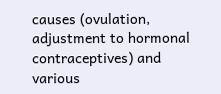causes (ovulation, adjustment to hormonal contraceptives) and various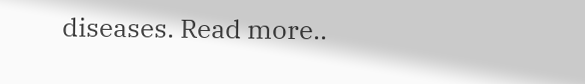diseases. Read more..